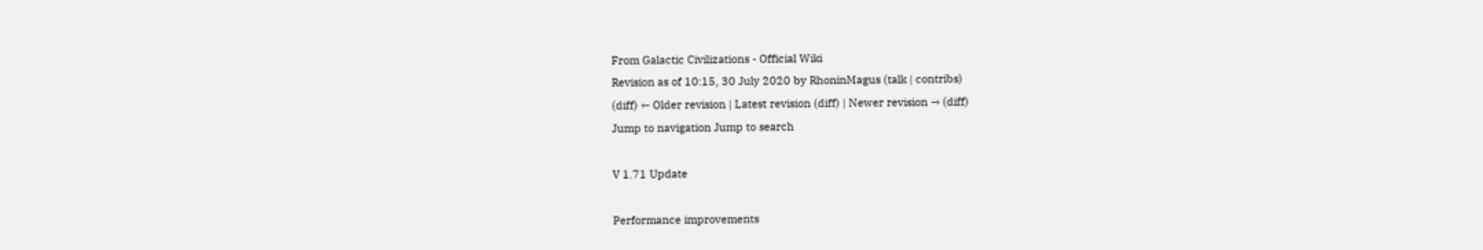From Galactic Civilizations - Official Wiki
Revision as of 10:15, 30 July 2020 by RhoninMagus (talk | contribs)
(diff) ← Older revision | Latest revision (diff) | Newer revision → (diff)
Jump to navigation Jump to search

V 1.71 Update

Performance improvements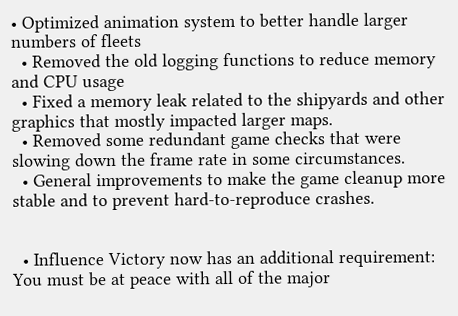• Optimized animation system to better handle larger numbers of fleets
  • Removed the old logging functions to reduce memory and CPU usage
  • Fixed a memory leak related to the shipyards and other graphics that mostly impacted larger maps.
  • Removed some redundant game checks that were slowing down the frame rate in some circumstances.
  • General improvements to make the game cleanup more stable and to prevent hard-to-reproduce crashes.


  • Influence Victory now has an additional requirement: You must be at peace with all of the major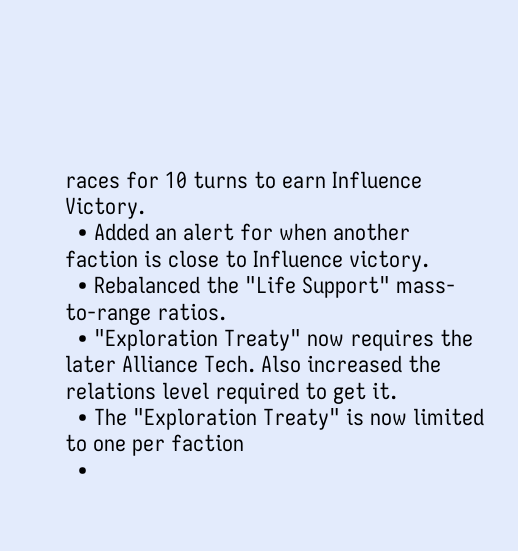races for 10 turns to earn Influence Victory.
  • Added an alert for when another faction is close to Influence victory.
  • Rebalanced the "Life Support" mass-to-range ratios.
  • "Exploration Treaty" now requires the later Alliance Tech. Also increased the relations level required to get it.
  • The "Exploration Treaty" is now limited to one per faction
  •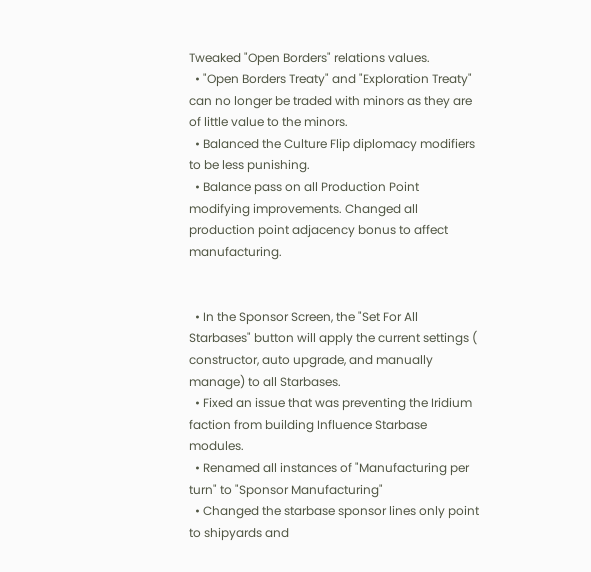Tweaked "Open Borders" relations values.
  • "Open Borders Treaty" and "Exploration Treaty" can no longer be traded with minors as they are of little value to the minors.
  • Balanced the Culture Flip diplomacy modifiers to be less punishing.
  • Balance pass on all Production Point modifying improvements. Changed all production point adjacency bonus to affect manufacturing.


  • In the Sponsor Screen, the "Set For All Starbases" button will apply the current settings ( constructor, auto upgrade, and manually manage) to all Starbases.
  • Fixed an issue that was preventing the Iridium faction from building Influence Starbase modules.
  • Renamed all instances of "Manufacturing per turn" to "Sponsor Manufacturing"
  • Changed the starbase sponsor lines only point to shipyards and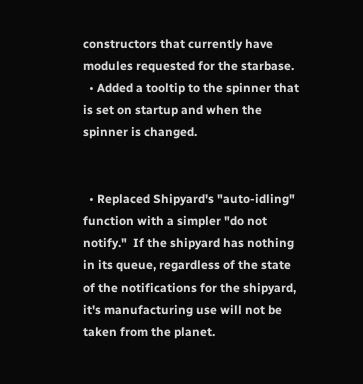constructors that currently have modules requested for the starbase.
  • Added a tooltip to the spinner that is set on startup and when the spinner is changed.


  • Replaced Shipyard's "auto-idling" function with a simpler "do not notify."  If the shipyard has nothing in its queue, regardless of the state of the notifications for the shipyard, it's manufacturing use will not be taken from the planet.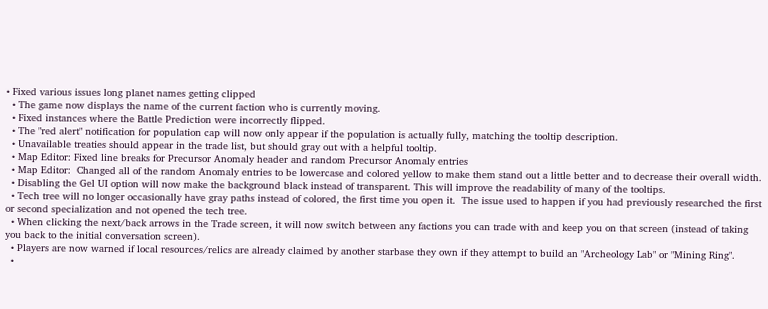• Fixed various issues long planet names getting clipped
  • The game now displays the name of the current faction who is currently moving.
  • Fixed instances where the Battle Prediction were incorrectly flipped.
  • The "red alert" notification for population cap will now only appear if the population is actually fully, matching the tooltip description.
  • Unavailable treaties should appear in the trade list, but should gray out with a helpful tooltip.
  • Map Editor: Fixed line breaks for Precursor Anomaly header and random Precursor Anomaly entries
  • Map Editor:  Changed all of the random Anomaly entries to be lowercase and colored yellow to make them stand out a little better and to decrease their overall width.
  • Disabling the Gel UI option will now make the background black instead of transparent. This will improve the readability of many of the tooltips.
  • Tech tree will no longer occasionally have gray paths instead of colored, the first time you open it.  The issue used to happen if you had previously researched the first or second specialization and not opened the tech tree.
  • When clicking the next/back arrows in the Trade screen, it will now switch between any factions you can trade with and keep you on that screen (instead of taking you back to the initial conversation screen).
  • Players are now warned if local resources/relics are already claimed by another starbase they own if they attempt to build an "Archeology Lab" or "Mining Ring".
  •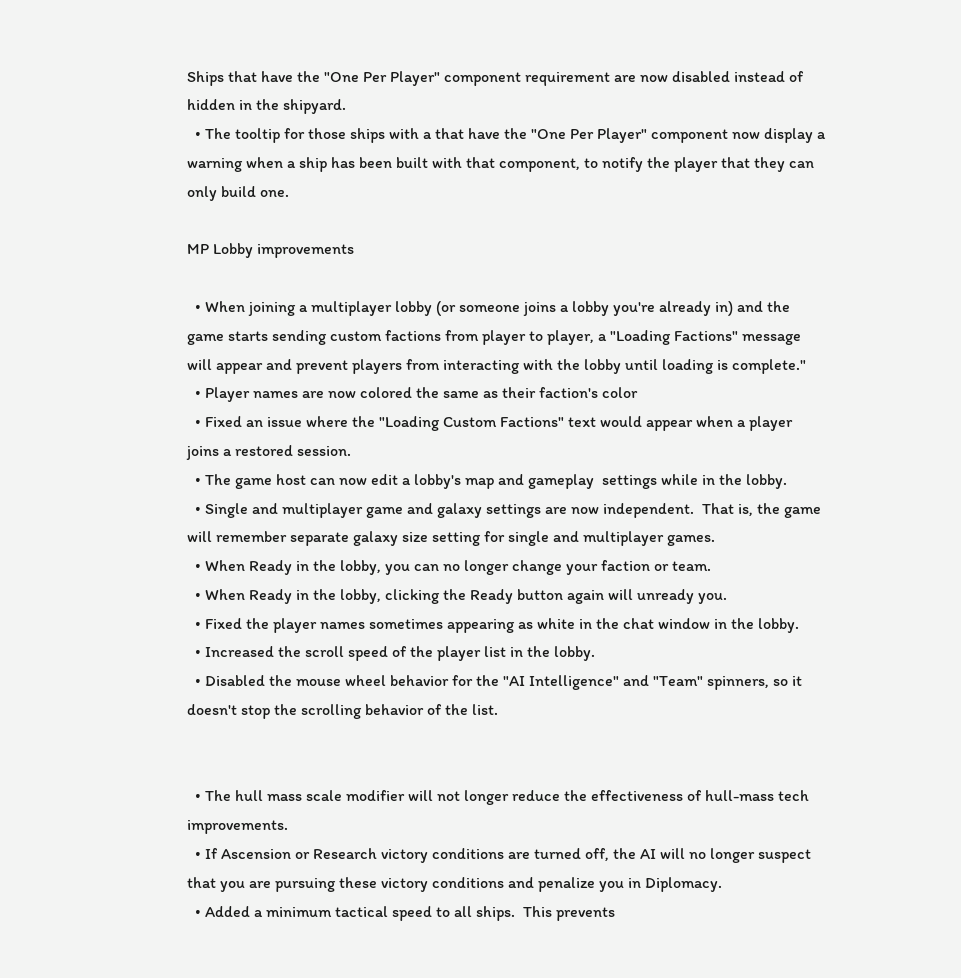Ships that have the "One Per Player" component requirement are now disabled instead of hidden in the shipyard.
  • The tooltip for those ships with a that have the "One Per Player" component now display a warning when a ship has been built with that component, to notify the player that they can only build one.

MP Lobby improvements

  • When joining a multiplayer lobby (or someone joins a lobby you're already in) and the game starts sending custom factions from player to player, a "Loading Factions" message will appear and prevent players from interacting with the lobby until loading is complete."
  • Player names are now colored the same as their faction's color
  • Fixed an issue where the "Loading Custom Factions" text would appear when a player joins a restored session.
  • The game host can now edit a lobby's map and gameplay  settings while in the lobby.
  • Single and multiplayer game and galaxy settings are now independent.  That is, the game will remember separate galaxy size setting for single and multiplayer games.
  • When Ready in the lobby, you can no longer change your faction or team.
  • When Ready in the lobby, clicking the Ready button again will unready you.
  • Fixed the player names sometimes appearing as white in the chat window in the lobby.
  • Increased the scroll speed of the player list in the lobby.
  • Disabled the mouse wheel behavior for the "AI Intelligence" and "Team" spinners, so it doesn't stop the scrolling behavior of the list.


  • The hull mass scale modifier will not longer reduce the effectiveness of hull-mass tech improvements.
  • If Ascension or Research victory conditions are turned off, the AI will no longer suspect that you are pursuing these victory conditions and penalize you in Diplomacy.
  • Added a minimum tactical speed to all ships.  This prevents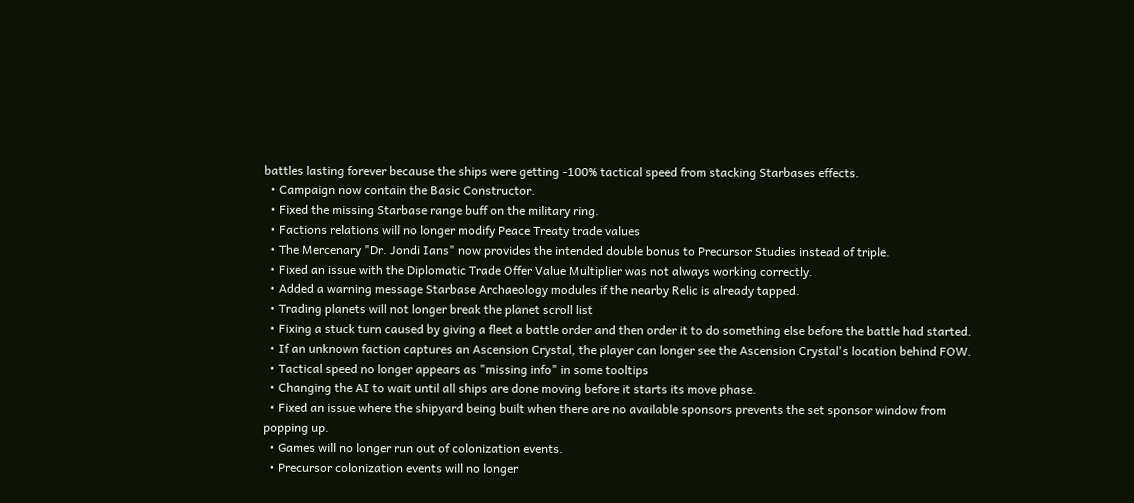battles lasting forever because the ships were getting -100% tactical speed from stacking Starbases effects.
  • Campaign now contain the Basic Constructor.
  • Fixed the missing Starbase range buff on the military ring.
  • Factions relations will no longer modify Peace Treaty trade values
  • The Mercenary "Dr. Jondi Ians" now provides the intended double bonus to Precursor Studies instead of triple.
  • Fixed an issue with the Diplomatic Trade Offer Value Multiplier was not always working correctly.
  • Added a warning message Starbase Archaeology modules if the nearby Relic is already tapped.
  • Trading planets will not longer break the planet scroll list
  • Fixing a stuck turn caused by giving a fleet a battle order and then order it to do something else before the battle had started.
  • If an unknown faction captures an Ascension Crystal, the player can longer see the Ascension Crystal's location behind FOW.
  • Tactical speed no longer appears as "missing info" in some tooltips
  • Changing the AI to wait until all ships are done moving before it starts its move phase.
  • Fixed an issue where the shipyard being built when there are no available sponsors prevents the set sponsor window from popping up.
  • Games will no longer run out of colonization events.
  • Precursor colonization events will no longer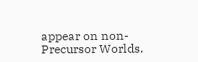appear on non-Precursor Worlds.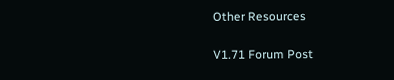Other Resources

V1.71 Forum Post